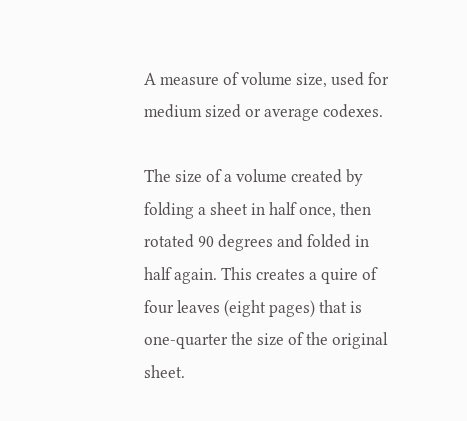A measure of volume size, used for medium sized or average codexes.

The size of a volume created by folding a sheet in half once, then rotated 90 degrees and folded in half again. This creates a quire of four leaves (eight pages) that is one-quarter the size of the original sheet.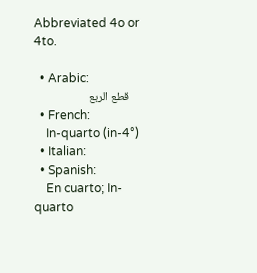Abbreviated 4o or 4to.

  • Arabic:
    قطع الربع
  • French:
    In-quarto (in-4°)
  • Italian:
  • Spanish:
    En cuarto; In-quarto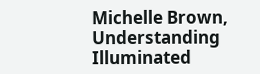Michelle Brown, Understanding Illuminated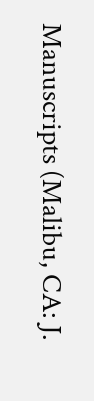Manuscripts (Malibu, CA: J.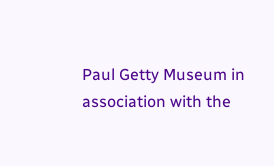Paul Getty Museum in association with the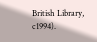British Library, c1994).